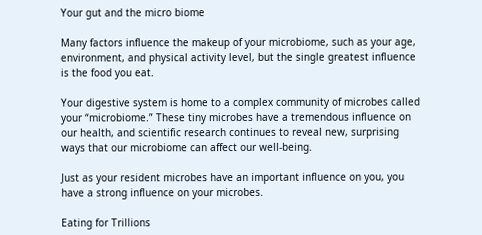Your gut and the micro biome

Many factors influence the makeup of your microbiome, such as your age, environment, and physical activity level, but the single greatest influence is the food you eat.

Your digestive system is home to a complex community of microbes called your “microbiome.” These tiny microbes have a tremendous influence on our health, and scientific research continues to reveal new, surprising ways that our microbiome can affect our well-being.

Just as your resident microbes have an important influence on you, you have a strong influence on your microbes.

Eating for Trillions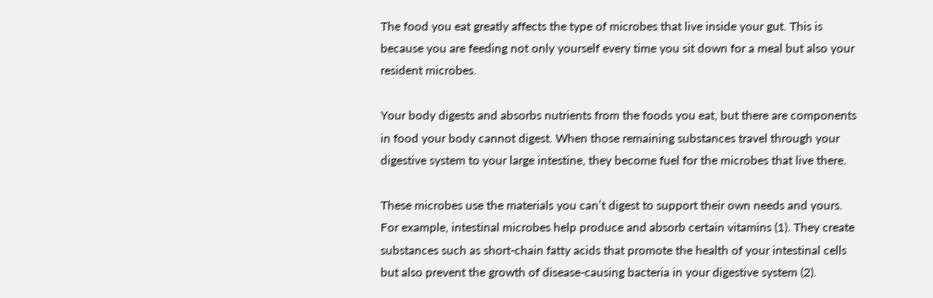The food you eat greatly affects the type of microbes that live inside your gut. This is because you are feeding not only yourself every time you sit down for a meal but also your resident microbes.

Your body digests and absorbs nutrients from the foods you eat, but there are components in food your body cannot digest. When those remaining substances travel through your digestive system to your large intestine, they become fuel for the microbes that live there.

These microbes use the materials you can’t digest to support their own needs and yours. For example, intestinal microbes help produce and absorb certain vitamins (1). They create substances such as short-chain fatty acids that promote the health of your intestinal cells but also prevent the growth of disease-causing bacteria in your digestive system (2).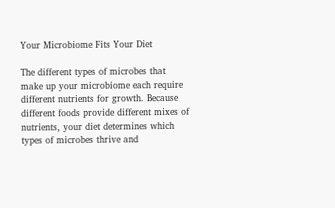Your Microbiome Fits Your Diet

The different types of microbes that make up your microbiome each require different nutrients for growth. Because different foods provide different mixes of nutrients, your diet determines which types of microbes thrive and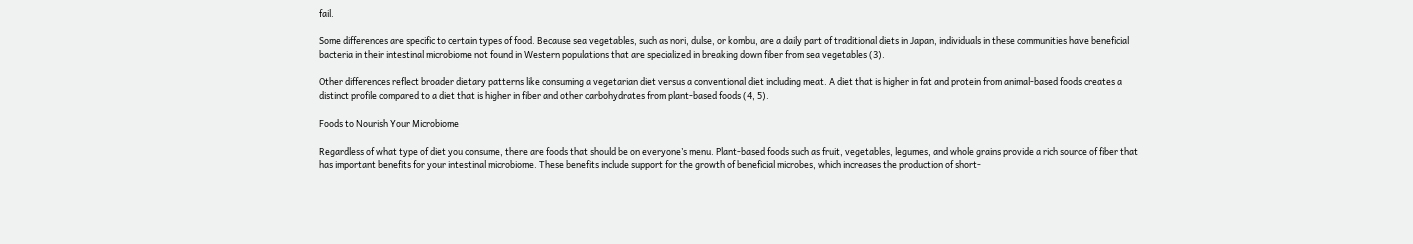fail.

Some differences are specific to certain types of food. Because sea vegetables, such as nori, dulse, or kombu, are a daily part of traditional diets in Japan, individuals in these communities have beneficial bacteria in their intestinal microbiome not found in Western populations that are specialized in breaking down fiber from sea vegetables (3).

Other differences reflect broader dietary patterns like consuming a vegetarian diet versus a conventional diet including meat. A diet that is higher in fat and protein from animal-based foods creates a distinct profile compared to a diet that is higher in fiber and other carbohydrates from plant-based foods (4, 5).

Foods to Nourish Your Microbiome

Regardless of what type of diet you consume, there are foods that should be on everyone’s menu. Plant-based foods such as fruit, vegetables, legumes, and whole grains provide a rich source of fiber that has important benefits for your intestinal microbiome. These benefits include support for the growth of beneficial microbes, which increases the production of short-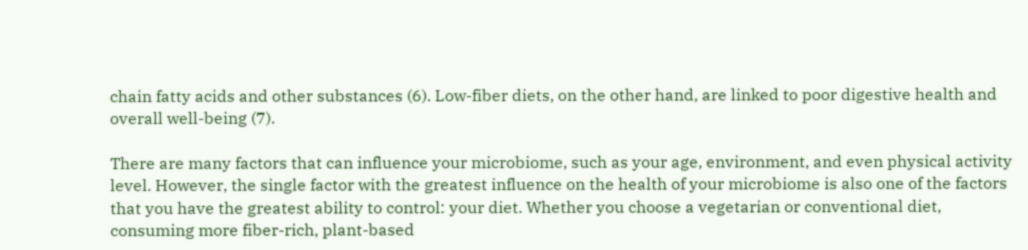chain fatty acids and other substances (6). Low-fiber diets, on the other hand, are linked to poor digestive health and overall well-being (7).

There are many factors that can influence your microbiome, such as your age, environment, and even physical activity level. However, the single factor with the greatest influence on the health of your microbiome is also one of the factors that you have the greatest ability to control: your diet. Whether you choose a vegetarian or conventional diet, consuming more fiber-rich, plant-based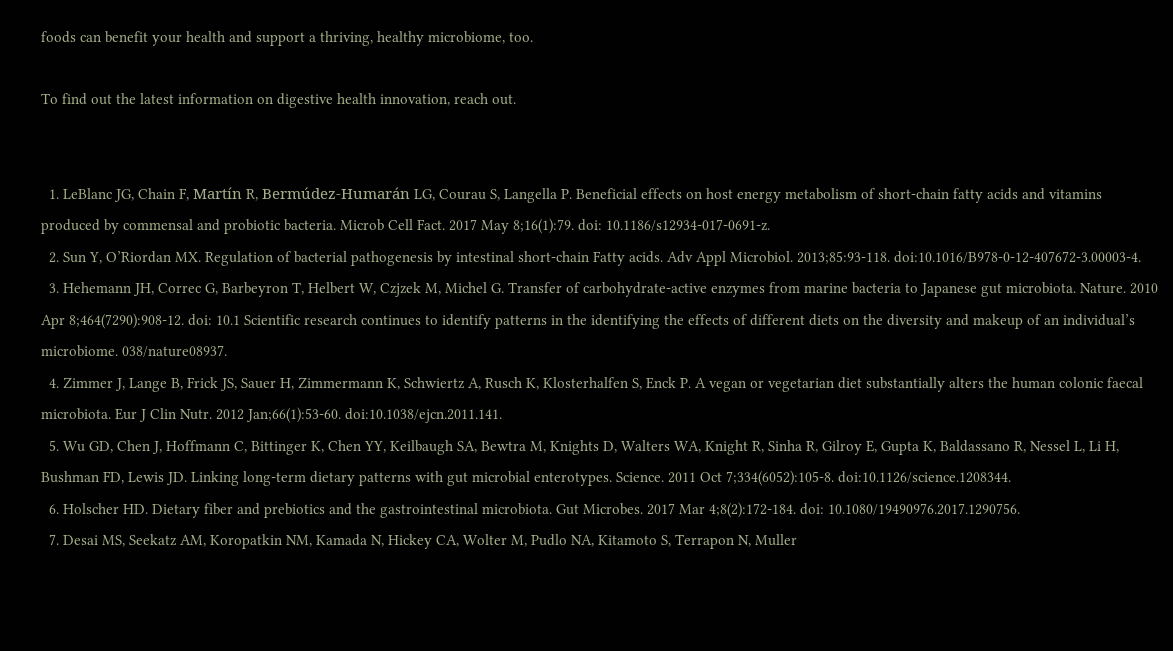foods can benefit your health and support a thriving, healthy microbiome, too.

To find out the latest information on digestive health innovation, reach out.


  1. LeBlanc JG, Chain F, Martín R, Bermúdez-Humarán LG, Courau S, Langella P. Beneficial effects on host energy metabolism of short-chain fatty acids and vitamins produced by commensal and probiotic bacteria. Microb Cell Fact. 2017 May 8;16(1):79. doi: 10.1186/s12934-017-0691-z.
  2. Sun Y, O’Riordan MX. Regulation of bacterial pathogenesis by intestinal short-chain Fatty acids. Adv Appl Microbiol. 2013;85:93-118. doi:10.1016/B978-0-12-407672-3.00003-4.
  3. Hehemann JH, Correc G, Barbeyron T, Helbert W, Czjzek M, Michel G. Transfer of carbohydrate-active enzymes from marine bacteria to Japanese gut microbiota. Nature. 2010 Apr 8;464(7290):908-12. doi: 10.1 Scientific research continues to identify patterns in the identifying the effects of different diets on the diversity and makeup of an individual’s microbiome. 038/nature08937.
  4. Zimmer J, Lange B, Frick JS, Sauer H, Zimmermann K, Schwiertz A, Rusch K, Klosterhalfen S, Enck P. A vegan or vegetarian diet substantially alters the human colonic faecal microbiota. Eur J Clin Nutr. 2012 Jan;66(1):53-60. doi:10.1038/ejcn.2011.141.
  5. Wu GD, Chen J, Hoffmann C, Bittinger K, Chen YY, Keilbaugh SA, Bewtra M, Knights D, Walters WA, Knight R, Sinha R, Gilroy E, Gupta K, Baldassano R, Nessel L, Li H, Bushman FD, Lewis JD. Linking long-term dietary patterns with gut microbial enterotypes. Science. 2011 Oct 7;334(6052):105-8. doi:10.1126/science.1208344.
  6. Holscher HD. Dietary fiber and prebiotics and the gastrointestinal microbiota. Gut Microbes. 2017 Mar 4;8(2):172-184. doi: 10.1080/19490976.2017.1290756.
  7. Desai MS, Seekatz AM, Koropatkin NM, Kamada N, Hickey CA, Wolter M, Pudlo NA, Kitamoto S, Terrapon N, Muller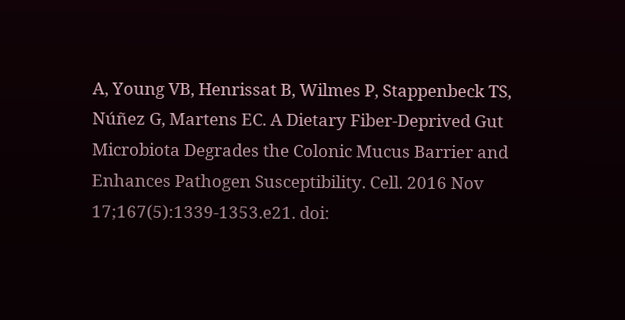A, Young VB, Henrissat B, Wilmes P, Stappenbeck TS, Núñez G, Martens EC. A Dietary Fiber-Deprived Gut Microbiota Degrades the Colonic Mucus Barrier and Enhances Pathogen Susceptibility. Cell. 2016 Nov 17;167(5):1339-1353.e21. doi: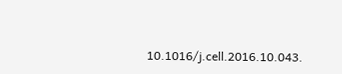10.1016/j.cell.2016.10.043.